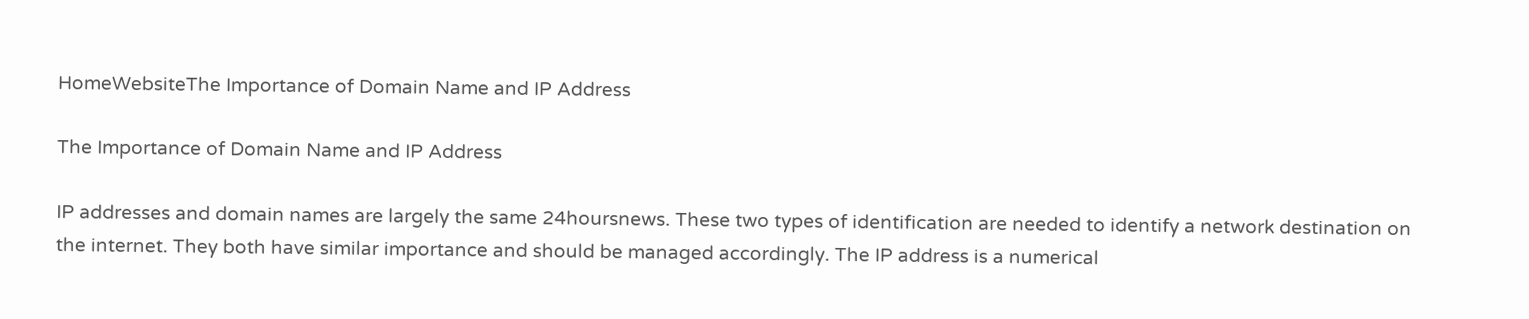HomeWebsiteThe Importance of Domain Name and IP Address

The Importance of Domain Name and IP Address

IP addresses and domain names are largely the same 24hoursnews. These two types of identification are needed to identify a network destination on the internet. They both have similar importance and should be managed accordingly. The IP address is a numerical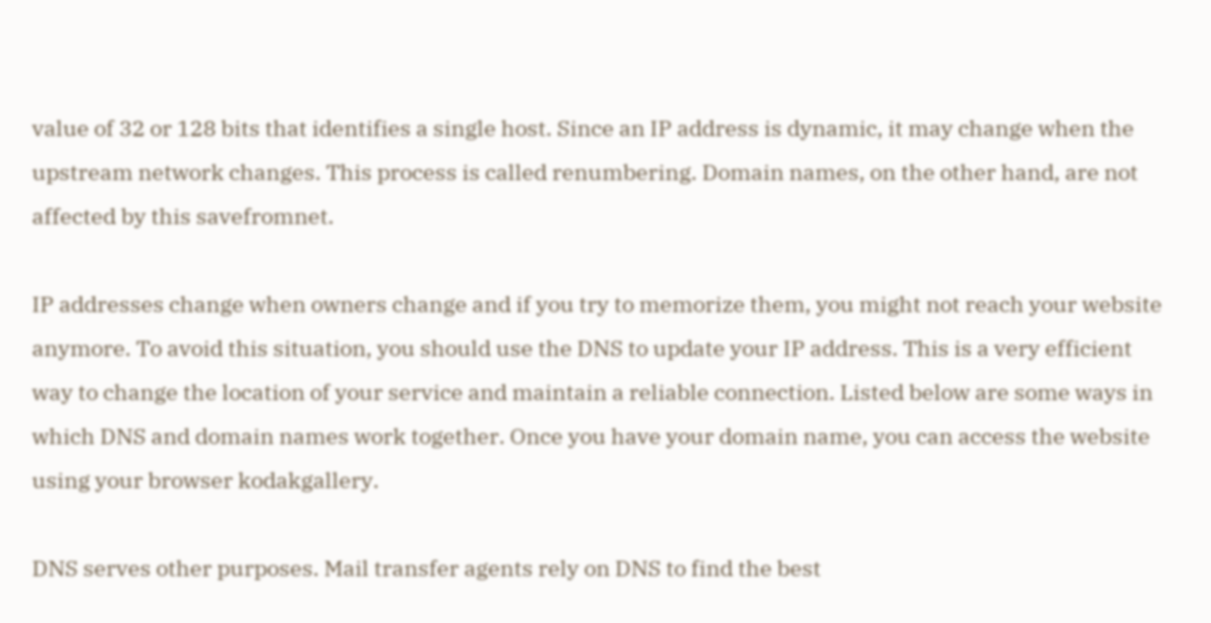value of 32 or 128 bits that identifies a single host. Since an IP address is dynamic, it may change when the upstream network changes. This process is called renumbering. Domain names, on the other hand, are not affected by this savefromnet.

IP addresses change when owners change and if you try to memorize them, you might not reach your website anymore. To avoid this situation, you should use the DNS to update your IP address. This is a very efficient way to change the location of your service and maintain a reliable connection. Listed below are some ways in which DNS and domain names work together. Once you have your domain name, you can access the website using your browser kodakgallery.

DNS serves other purposes. Mail transfer agents rely on DNS to find the best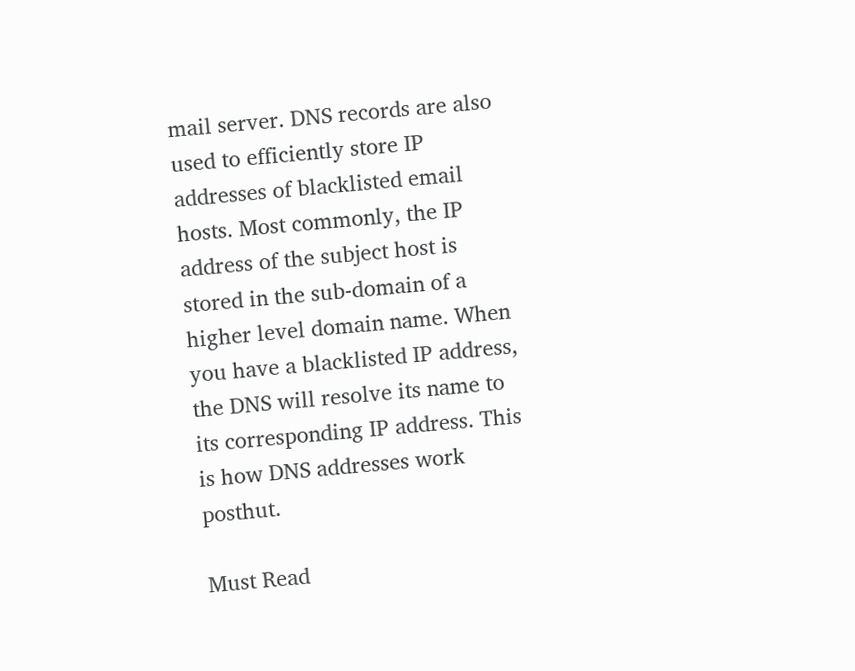mail server. DNS records are also used to efficiently store IP addresses of blacklisted email hosts. Most commonly, the IP address of the subject host is stored in the sub-domain of a higher level domain name. When you have a blacklisted IP address, the DNS will resolve its name to its corresponding IP address. This is how DNS addresses work posthut.

Must Read